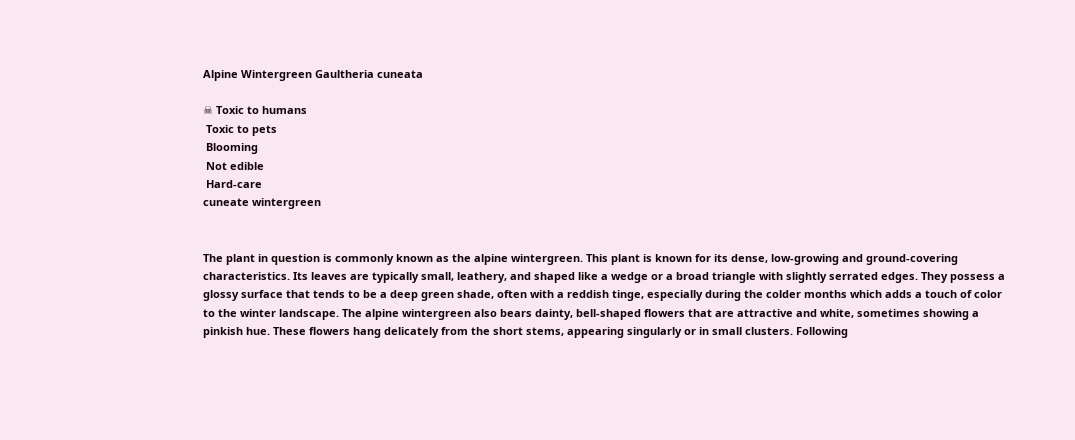Alpine Wintergreen Gaultheria cuneata

☠ Toxic to humans
 Toxic to pets
 Blooming
 Not edible
 Hard-care
cuneate wintergreen


The plant in question is commonly known as the alpine wintergreen. This plant is known for its dense, low-growing and ground-covering characteristics. Its leaves are typically small, leathery, and shaped like a wedge or a broad triangle with slightly serrated edges. They possess a glossy surface that tends to be a deep green shade, often with a reddish tinge, especially during the colder months which adds a touch of color to the winter landscape. The alpine wintergreen also bears dainty, bell-shaped flowers that are attractive and white, sometimes showing a pinkish hue. These flowers hang delicately from the short stems, appearing singularly or in small clusters. Following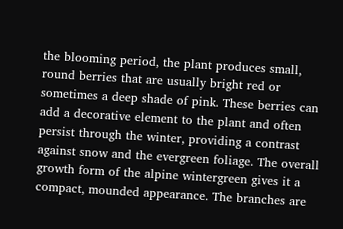the blooming period, the plant produces small, round berries that are usually bright red or sometimes a deep shade of pink. These berries can add a decorative element to the plant and often persist through the winter, providing a contrast against snow and the evergreen foliage. The overall growth form of the alpine wintergreen gives it a compact, mounded appearance. The branches are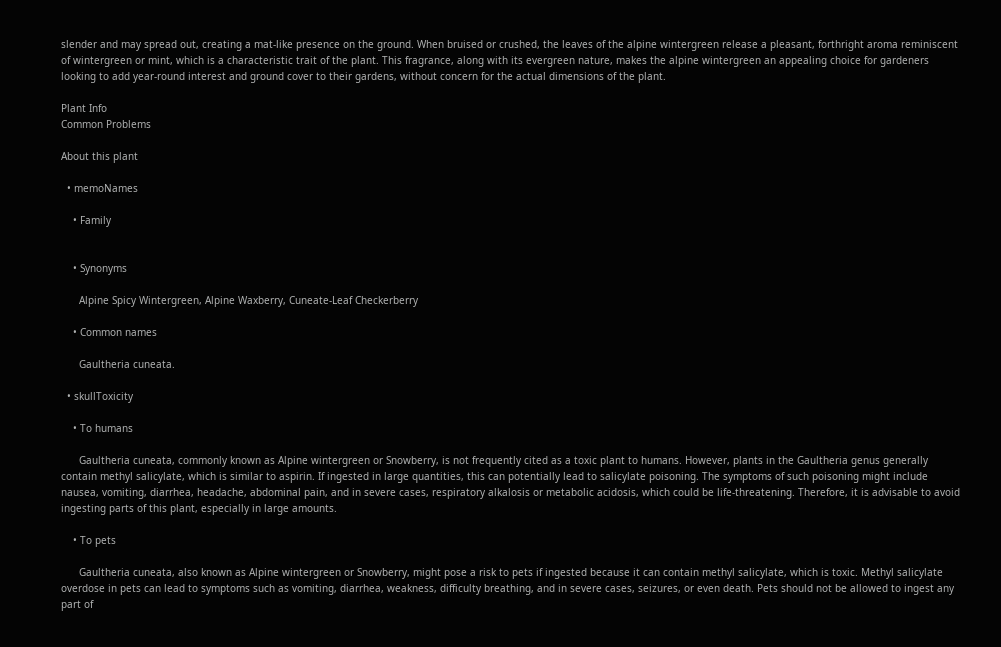slender and may spread out, creating a mat-like presence on the ground. When bruised or crushed, the leaves of the alpine wintergreen release a pleasant, forthright aroma reminiscent of wintergreen or mint, which is a characteristic trait of the plant. This fragrance, along with its evergreen nature, makes the alpine wintergreen an appealing choice for gardeners looking to add year-round interest and ground cover to their gardens, without concern for the actual dimensions of the plant.

Plant Info
Common Problems

About this plant

  • memoNames

    • Family


    • Synonyms

      Alpine Spicy Wintergreen, Alpine Waxberry, Cuneate-Leaf Checkerberry

    • Common names

      Gaultheria cuneata.

  • skullToxicity

    • To humans

      Gaultheria cuneata, commonly known as Alpine wintergreen or Snowberry, is not frequently cited as a toxic plant to humans. However, plants in the Gaultheria genus generally contain methyl salicylate, which is similar to aspirin. If ingested in large quantities, this can potentially lead to salicylate poisoning. The symptoms of such poisoning might include nausea, vomiting, diarrhea, headache, abdominal pain, and in severe cases, respiratory alkalosis or metabolic acidosis, which could be life-threatening. Therefore, it is advisable to avoid ingesting parts of this plant, especially in large amounts.

    • To pets

      Gaultheria cuneata, also known as Alpine wintergreen or Snowberry, might pose a risk to pets if ingested because it can contain methyl salicylate, which is toxic. Methyl salicylate overdose in pets can lead to symptoms such as vomiting, diarrhea, weakness, difficulty breathing, and in severe cases, seizures, or even death. Pets should not be allowed to ingest any part of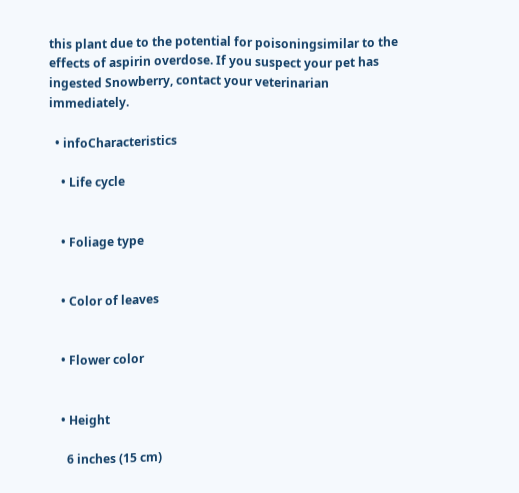this plant due to the potential for poisoningsimilar to the effects of aspirin overdose. If you suspect your pet has ingested Snowberry, contact your veterinarian immediately.

  • infoCharacteristics

    • Life cycle


    • Foliage type


    • Color of leaves


    • Flower color


    • Height

      6 inches (15 cm)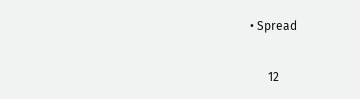• Spread

      12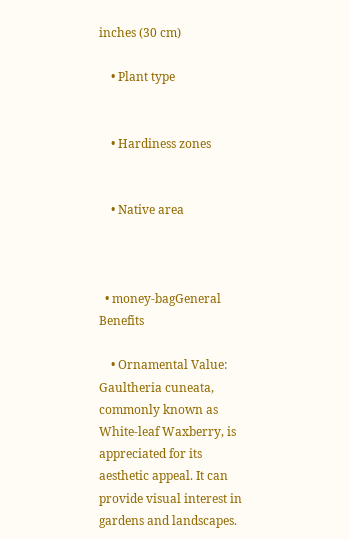inches (30 cm)

    • Plant type


    • Hardiness zones


    • Native area



  • money-bagGeneral Benefits

    • Ornamental Value: Gaultheria cuneata, commonly known as White-leaf Waxberry, is appreciated for its aesthetic appeal. It can provide visual interest in gardens and landscapes.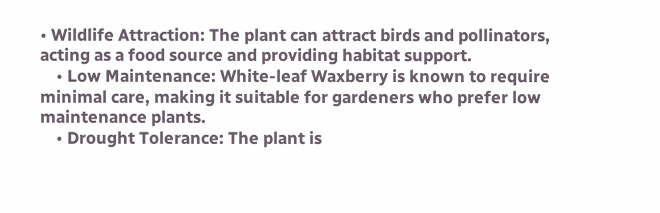• Wildlife Attraction: The plant can attract birds and pollinators, acting as a food source and providing habitat support.
    • Low Maintenance: White-leaf Waxberry is known to require minimal care, making it suitable for gardeners who prefer low maintenance plants.
    • Drought Tolerance: The plant is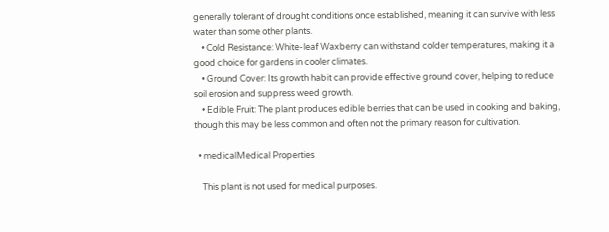generally tolerant of drought conditions once established, meaning it can survive with less water than some other plants.
    • Cold Resistance: White-leaf Waxberry can withstand colder temperatures, making it a good choice for gardens in cooler climates.
    • Ground Cover: Its growth habit can provide effective ground cover, helping to reduce soil erosion and suppress weed growth.
    • Edible Fruit: The plant produces edible berries that can be used in cooking and baking, though this may be less common and often not the primary reason for cultivation.

  • medicalMedical Properties

    This plant is not used for medical purposes.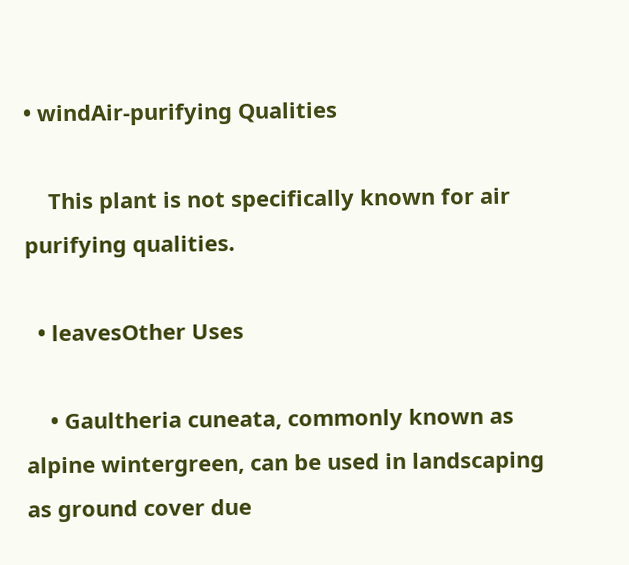• windAir-purifying Qualities

    This plant is not specifically known for air purifying qualities.

  • leavesOther Uses

    • Gaultheria cuneata, commonly known as alpine wintergreen, can be used in landscaping as ground cover due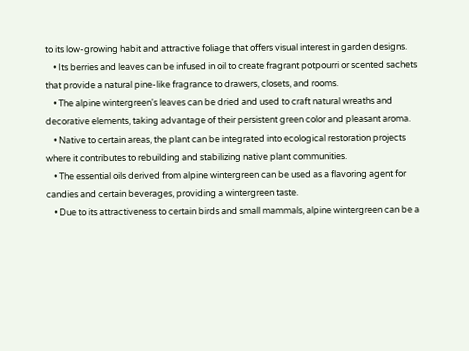to its low-growing habit and attractive foliage that offers visual interest in garden designs.
    • Its berries and leaves can be infused in oil to create fragrant potpourri or scented sachets that provide a natural pine-like fragrance to drawers, closets, and rooms.
    • The alpine wintergreen's leaves can be dried and used to craft natural wreaths and decorative elements, taking advantage of their persistent green color and pleasant aroma.
    • Native to certain areas, the plant can be integrated into ecological restoration projects where it contributes to rebuilding and stabilizing native plant communities.
    • The essential oils derived from alpine wintergreen can be used as a flavoring agent for candies and certain beverages, providing a wintergreen taste.
    • Due to its attractiveness to certain birds and small mammals, alpine wintergreen can be a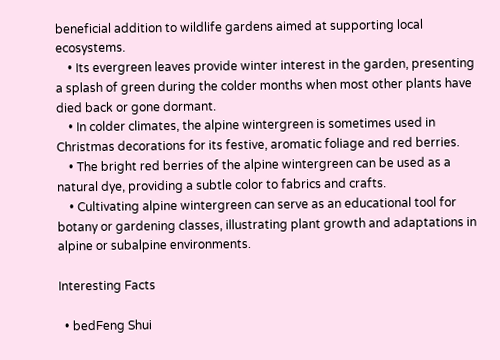beneficial addition to wildlife gardens aimed at supporting local ecosystems.
    • Its evergreen leaves provide winter interest in the garden, presenting a splash of green during the colder months when most other plants have died back or gone dormant.
    • In colder climates, the alpine wintergreen is sometimes used in Christmas decorations for its festive, aromatic foliage and red berries.
    • The bright red berries of the alpine wintergreen can be used as a natural dye, providing a subtle color to fabrics and crafts.
    • Cultivating alpine wintergreen can serve as an educational tool for botany or gardening classes, illustrating plant growth and adaptations in alpine or subalpine environments.

Interesting Facts

  • bedFeng Shui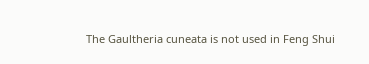The Gaultheria cuneata is not used in Feng Shui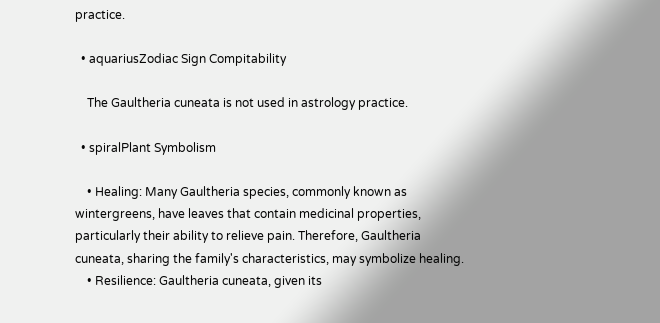practice.

  • aquariusZodiac Sign Compitability

    The Gaultheria cuneata is not used in astrology practice.

  • spiralPlant Symbolism

    • Healing: Many Gaultheria species, commonly known as wintergreens, have leaves that contain medicinal properties, particularly their ability to relieve pain. Therefore, Gaultheria cuneata, sharing the family's characteristics, may symbolize healing.
    • Resilience: Gaultheria cuneata, given its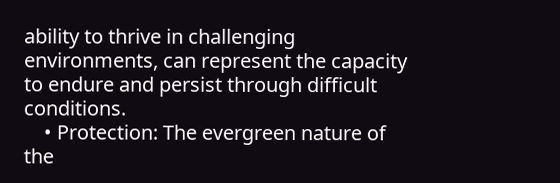ability to thrive in challenging environments, can represent the capacity to endure and persist through difficult conditions.
    • Protection: The evergreen nature of the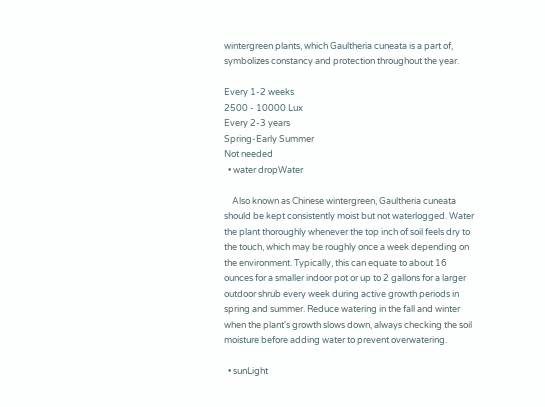wintergreen plants, which Gaultheria cuneata is a part of, symbolizes constancy and protection throughout the year.

Every 1-2 weeks
2500 - 10000 Lux
Every 2-3 years
Spring-Early Summer
Not needed
  • water dropWater

    Also known as Chinese wintergreen, Gaultheria cuneata should be kept consistently moist but not waterlogged. Water the plant thoroughly whenever the top inch of soil feels dry to the touch, which may be roughly once a week depending on the environment. Typically, this can equate to about 16 ounces for a smaller indoor pot or up to 2 gallons for a larger outdoor shrub every week during active growth periods in spring and summer. Reduce watering in the fall and winter when the plant's growth slows down, always checking the soil moisture before adding water to prevent overwatering.

  • sunLight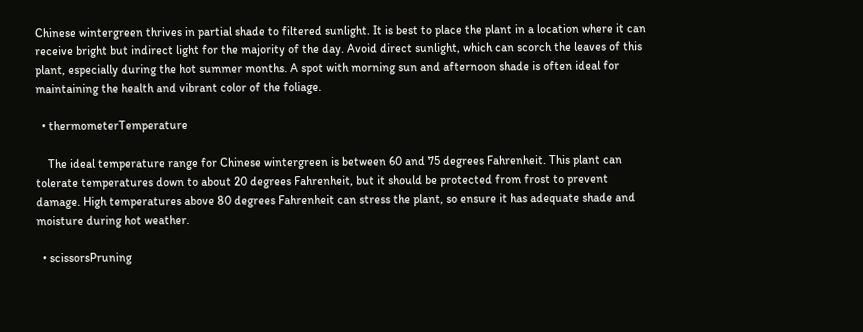Chinese wintergreen thrives in partial shade to filtered sunlight. It is best to place the plant in a location where it can receive bright but indirect light for the majority of the day. Avoid direct sunlight, which can scorch the leaves of this plant, especially during the hot summer months. A spot with morning sun and afternoon shade is often ideal for maintaining the health and vibrant color of the foliage.

  • thermometerTemperature

    The ideal temperature range for Chinese wintergreen is between 60 and 75 degrees Fahrenheit. This plant can tolerate temperatures down to about 20 degrees Fahrenheit, but it should be protected from frost to prevent damage. High temperatures above 80 degrees Fahrenheit can stress the plant, so ensure it has adequate shade and moisture during hot weather.

  • scissorsPruning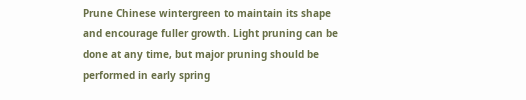Prune Chinese wintergreen to maintain its shape and encourage fuller growth. Light pruning can be done at any time, but major pruning should be performed in early spring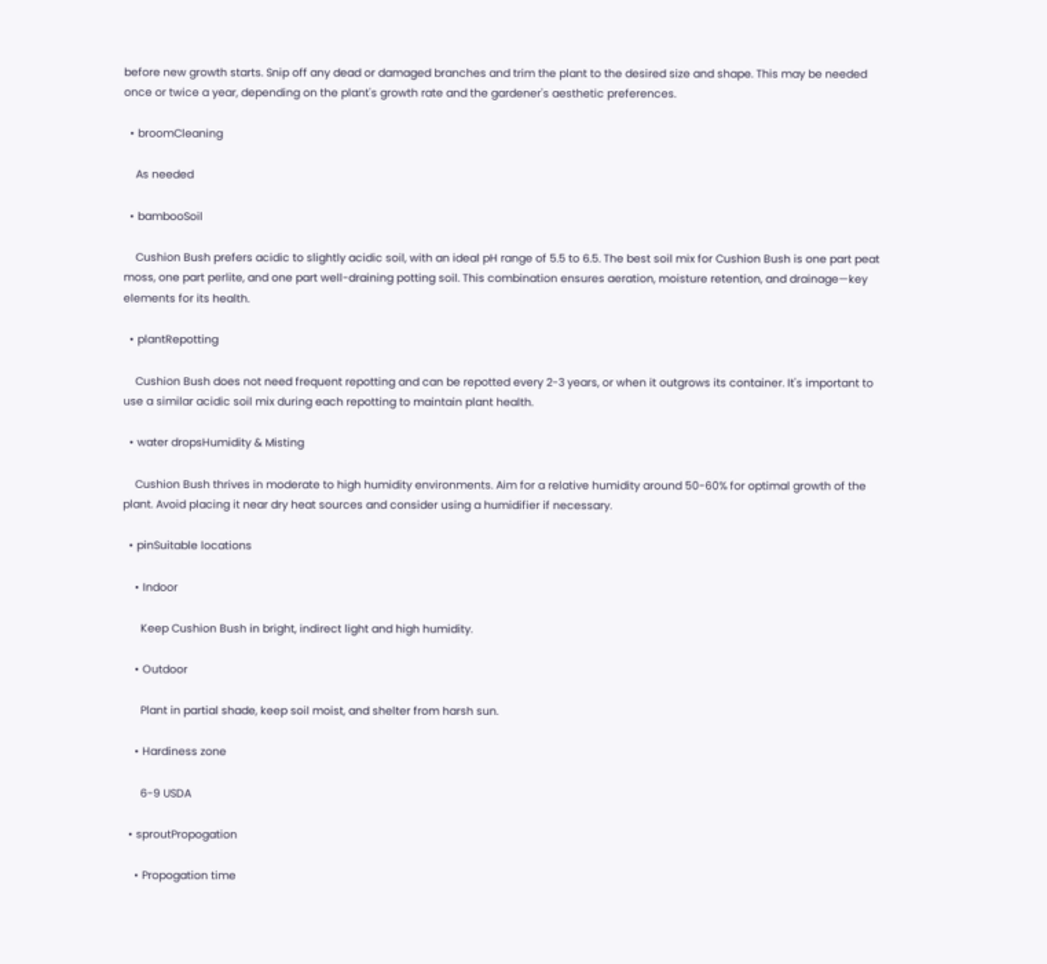before new growth starts. Snip off any dead or damaged branches and trim the plant to the desired size and shape. This may be needed once or twice a year, depending on the plant's growth rate and the gardener's aesthetic preferences.

  • broomCleaning

    As needed

  • bambooSoil

    Cushion Bush prefers acidic to slightly acidic soil, with an ideal pH range of 5.5 to 6.5. The best soil mix for Cushion Bush is one part peat moss, one part perlite, and one part well-draining potting soil. This combination ensures aeration, moisture retention, and drainage—key elements for its health.

  • plantRepotting

    Cushion Bush does not need frequent repotting and can be repotted every 2-3 years, or when it outgrows its container. It's important to use a similar acidic soil mix during each repotting to maintain plant health.

  • water dropsHumidity & Misting

    Cushion Bush thrives in moderate to high humidity environments. Aim for a relative humidity around 50-60% for optimal growth of the plant. Avoid placing it near dry heat sources and consider using a humidifier if necessary.

  • pinSuitable locations

    • Indoor

      Keep Cushion Bush in bright, indirect light and high humidity.

    • Outdoor

      Plant in partial shade, keep soil moist, and shelter from harsh sun.

    • Hardiness zone

      6-9 USDA

  • sproutPropogation

    • Propogation time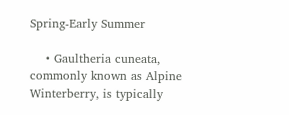Spring-Early Summer

    • Gaultheria cuneata, commonly known as Alpine Winterberry, is typically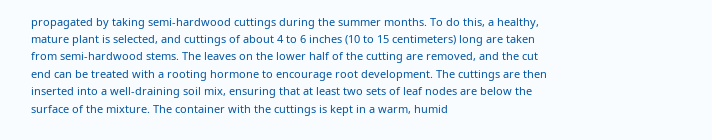propagated by taking semi-hardwood cuttings during the summer months. To do this, a healthy, mature plant is selected, and cuttings of about 4 to 6 inches (10 to 15 centimeters) long are taken from semi-hardwood stems. The leaves on the lower half of the cutting are removed, and the cut end can be treated with a rooting hormone to encourage root development. The cuttings are then inserted into a well-draining soil mix, ensuring that at least two sets of leaf nodes are below the surface of the mixture. The container with the cuttings is kept in a warm, humid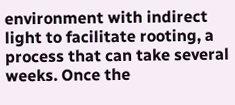environment with indirect light to facilitate rooting, a process that can take several weeks. Once the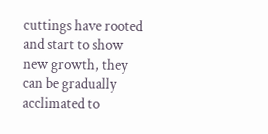cuttings have rooted and start to show new growth, they can be gradually acclimated to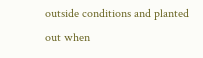outside conditions and planted out when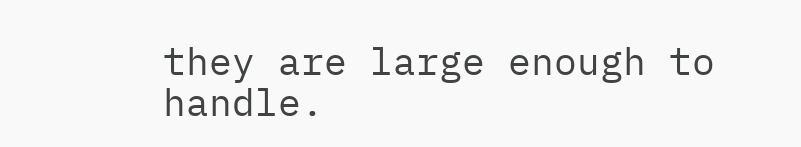they are large enough to handle.